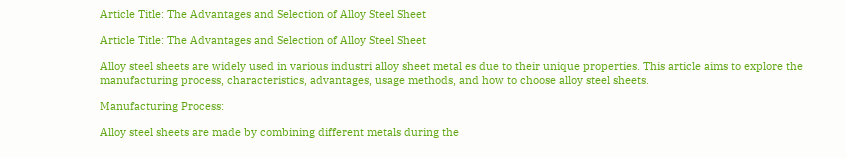Article Title: The Advantages and Selection of Alloy Steel Sheet

Article Title: The Advantages and Selection of Alloy Steel Sheet

Alloy steel sheets are widely used in various industri alloy sheet metal es due to their unique properties. This article aims to explore the manufacturing process, characteristics, advantages, usage methods, and how to choose alloy steel sheets.

Manufacturing Process:

Alloy steel sheets are made by combining different metals during the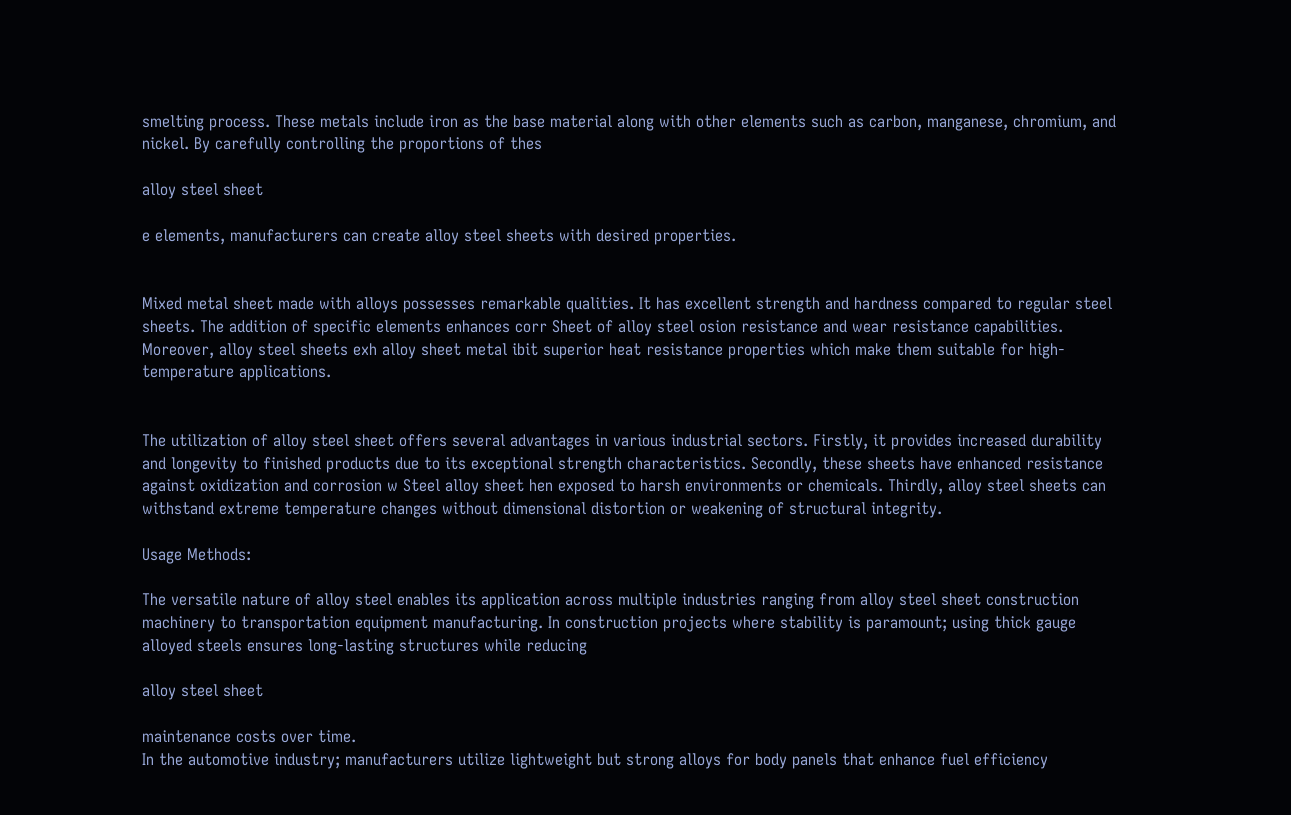smelting process. These metals include iron as the base material along with other elements such as carbon, manganese, chromium, and nickel. By carefully controlling the proportions of thes

alloy steel sheet

e elements, manufacturers can create alloy steel sheets with desired properties.


Mixed metal sheet made with alloys possesses remarkable qualities. It has excellent strength and hardness compared to regular steel sheets. The addition of specific elements enhances corr Sheet of alloy steel osion resistance and wear resistance capabilities. Moreover, alloy steel sheets exh alloy sheet metal ibit superior heat resistance properties which make them suitable for high-temperature applications.


The utilization of alloy steel sheet offers several advantages in various industrial sectors. Firstly, it provides increased durability and longevity to finished products due to its exceptional strength characteristics. Secondly, these sheets have enhanced resistance against oxidization and corrosion w Steel alloy sheet hen exposed to harsh environments or chemicals. Thirdly, alloy steel sheets can withstand extreme temperature changes without dimensional distortion or weakening of structural integrity.

Usage Methods:

The versatile nature of alloy steel enables its application across multiple industries ranging from alloy steel sheet construction machinery to transportation equipment manufacturing. In construction projects where stability is paramount; using thick gauge alloyed steels ensures long-lasting structures while reducing

alloy steel sheet

maintenance costs over time.
In the automotive industry; manufacturers utilize lightweight but strong alloys for body panels that enhance fuel efficiency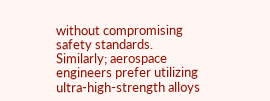without compromising safety standards.
Similarly; aerospace engineers prefer utilizing ultra-high-strength alloys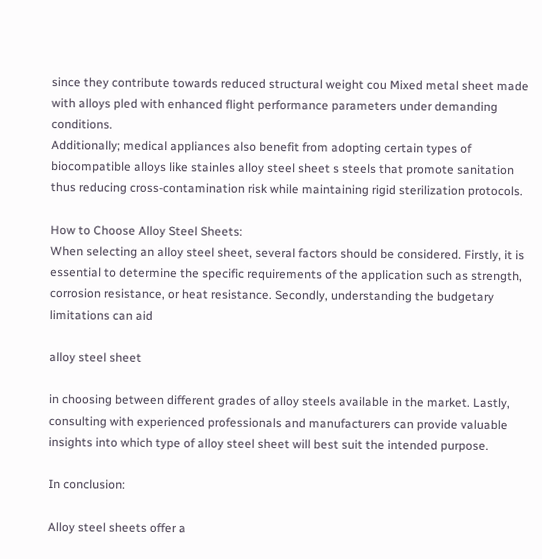since they contribute towards reduced structural weight cou Mixed metal sheet made with alloys pled with enhanced flight performance parameters under demanding conditions.
Additionally; medical appliances also benefit from adopting certain types of biocompatible alloys like stainles alloy steel sheet s steels that promote sanitation thus reducing cross-contamination risk while maintaining rigid sterilization protocols.

How to Choose Alloy Steel Sheets:
When selecting an alloy steel sheet, several factors should be considered. Firstly, it is essential to determine the specific requirements of the application such as strength, corrosion resistance, or heat resistance. Secondly, understanding the budgetary limitations can aid

alloy steel sheet

in choosing between different grades of alloy steels available in the market. Lastly, consulting with experienced professionals and manufacturers can provide valuable insights into which type of alloy steel sheet will best suit the intended purpose.

In conclusion:

Alloy steel sheets offer a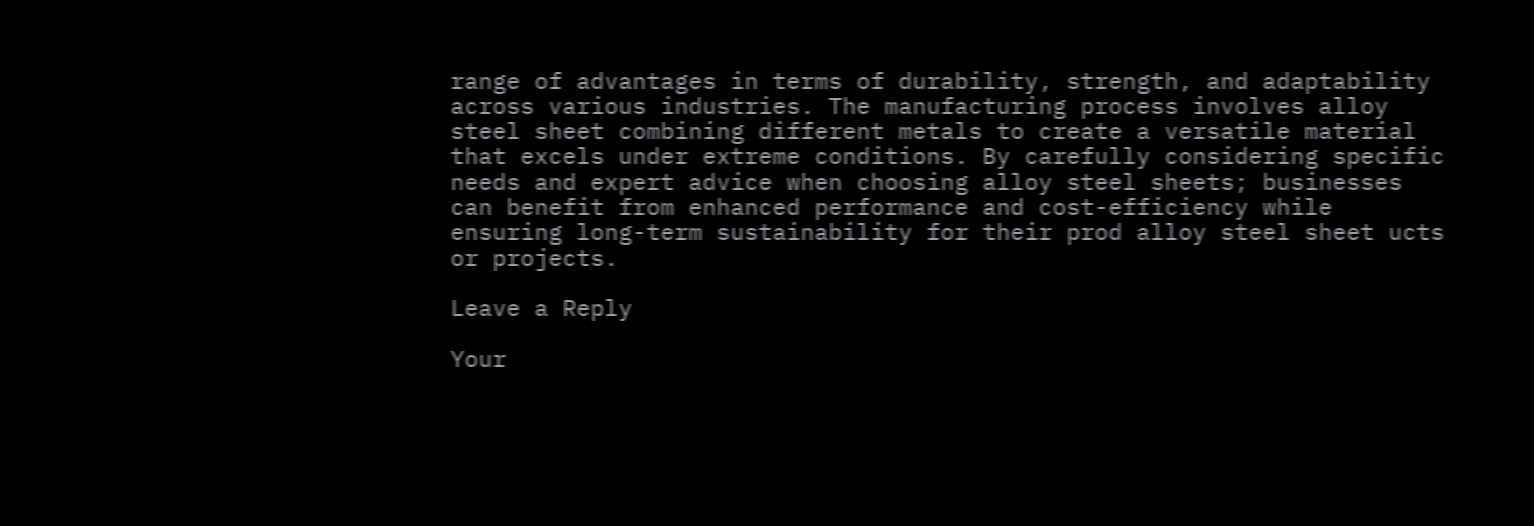range of advantages in terms of durability, strength, and adaptability across various industries. The manufacturing process involves alloy steel sheet combining different metals to create a versatile material that excels under extreme conditions. By carefully considering specific needs and expert advice when choosing alloy steel sheets; businesses can benefit from enhanced performance and cost-efficiency while ensuring long-term sustainability for their prod alloy steel sheet ucts or projects.

Leave a Reply

Your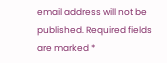email address will not be published. Required fields are marked *